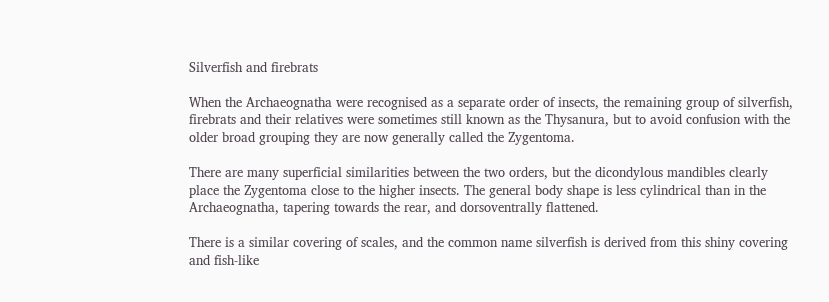Silverfish and firebrats

When the Archaeognatha were recognised as a separate order of insects, the remaining group of silverfish, firebrats and their relatives were sometimes still known as the Thysanura, but to avoid confusion with the older broad grouping they are now generally called the Zygentoma.

There are many superficial similarities between the two orders, but the dicondylous mandibles clearly place the Zygentoma close to the higher insects. The general body shape is less cylindrical than in the Archaeognatha, tapering towards the rear, and dorsoventrally flattened.

There is a similar covering of scales, and the common name silverfish is derived from this shiny covering and fish-like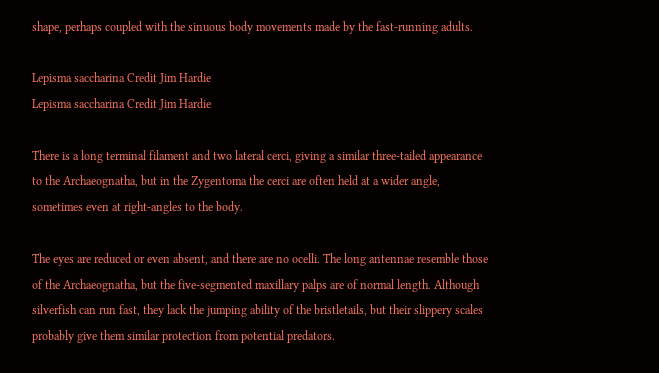shape, perhaps coupled with the sinuous body movements made by the fast-running adults.

Lepisma saccharina Credit Jim Hardie
Lepisma saccharina Credit Jim Hardie

There is a long terminal filament and two lateral cerci, giving a similar three-tailed appearance to the Archaeognatha, but in the Zygentoma the cerci are often held at a wider angle, sometimes even at right-angles to the body.

The eyes are reduced or even absent, and there are no ocelli. The long antennae resemble those of the Archaeognatha, but the five-segmented maxillary palps are of normal length. Although silverfish can run fast, they lack the jumping ability of the bristletails, but their slippery scales probably give them similar protection from potential predators.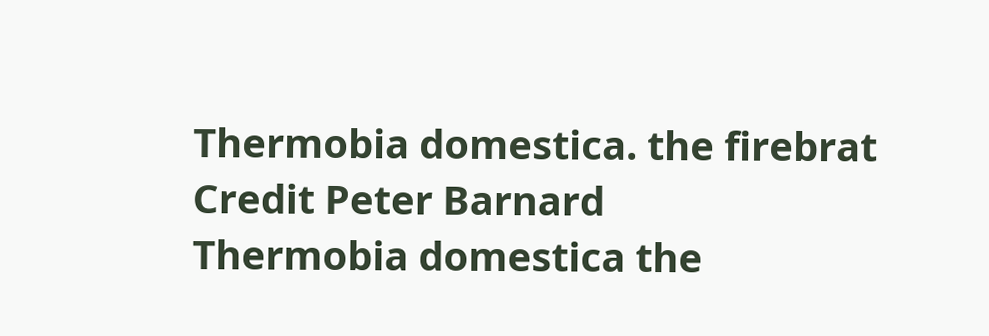Thermobia domestica. the firebrat Credit Peter Barnard
Thermobia domestica the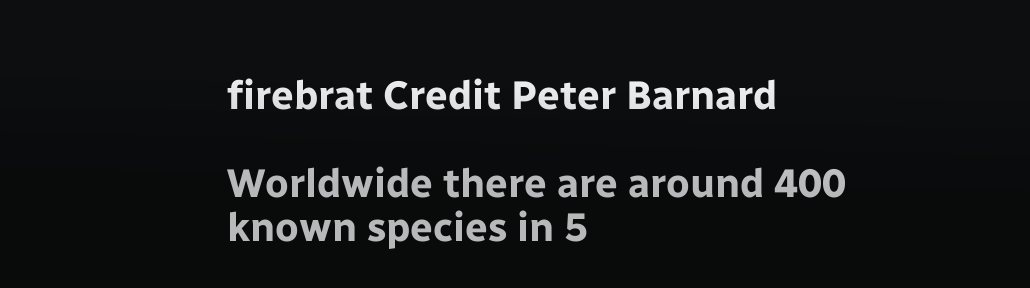firebrat Credit Peter Barnard

Worldwide there are around 400 known species in 5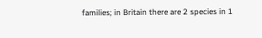families; in Britain there are 2 species in 1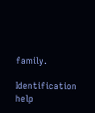family.

Identification help